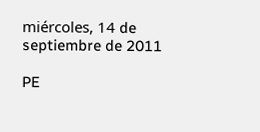miércoles, 14 de septiembre de 2011

PE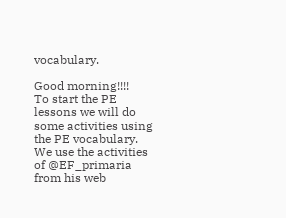vocabulary.

Good morning!!!!
To start the PE lessons we will do some activities using the PE vocabulary.
We use the activities of @EF_primaria from his web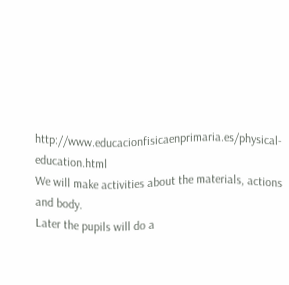http://www.educacionfisicaenprimaria.es/physical-education.html
We will make activities about the materials, actions and body.
Later the pupils will do a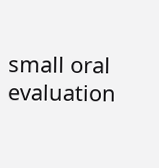small oral evaluation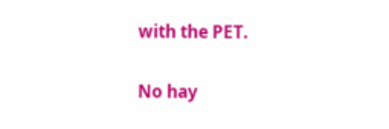with the PET.

No hay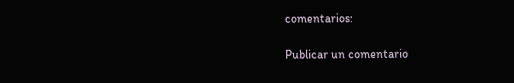comentarios:

Publicar un comentario